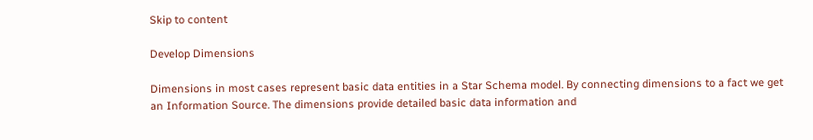Skip to content

Develop Dimensions

Dimensions in most cases represent basic data entities in a Star Schema model. By connecting dimensions to a fact we get an Information Source. The dimensions provide detailed basic data information and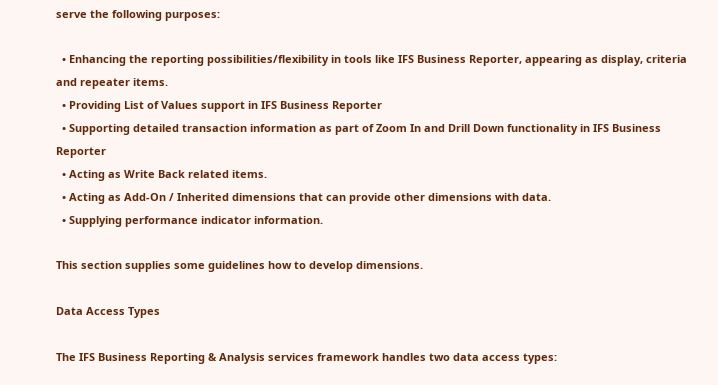serve the following purposes:

  • Enhancing the reporting possibilities/flexibility in tools like IFS Business Reporter, appearing as display, criteria and repeater items.
  • Providing List of Values support in IFS Business Reporter
  • Supporting detailed transaction information as part of Zoom In and Drill Down functionality in IFS Business Reporter
  • Acting as Write Back related items.
  • Acting as Add-On / Inherited dimensions that can provide other dimensions with data.
  • Supplying performance indicator information.

This section supplies some guidelines how to develop dimensions.

Data Access Types

The IFS Business Reporting & Analysis services framework handles two data access types: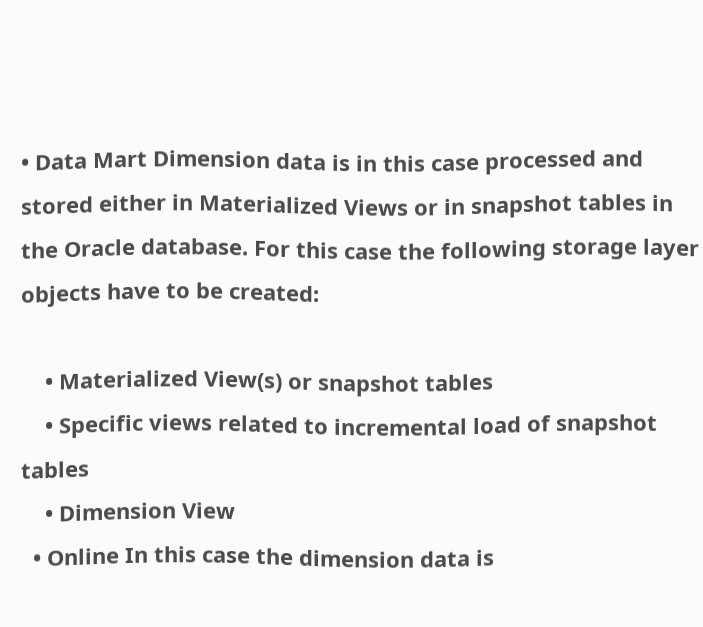• Data Mart Dimension data is in this case processed and stored either in Materialized Views or in snapshot tables in the Oracle database. For this case the following storage layer objects have to be created:

    • Materialized View(s) or snapshot tables
    • Specific views related to incremental load of snapshot tables
    • Dimension View
  • Online In this case the dimension data is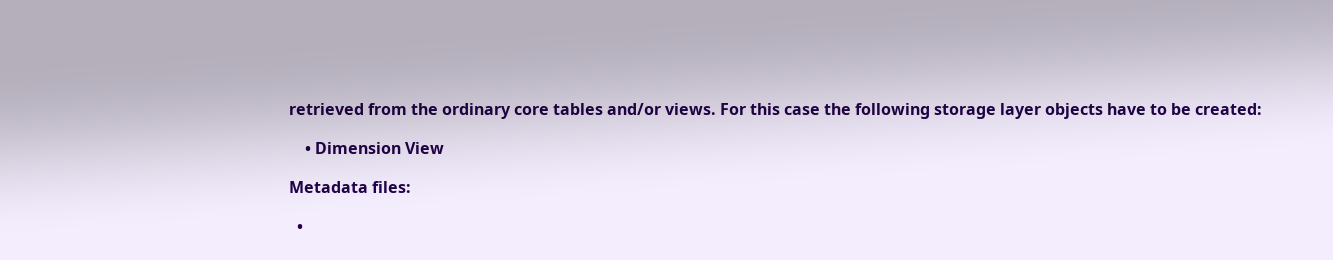retrieved from the ordinary core tables and/or views. For this case the following storage layer objects have to be created:

    • Dimension View

Metadata files:

  •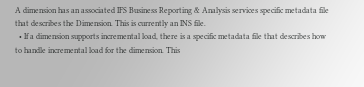A dimension has an associated IFS Business Reporting & Analysis services specific metadata file that describes the Dimension. This is currently an INS file.
  • If a dimension supports incremental load, there is a specific metadata file that describes how to handle incremental load for the dimension. This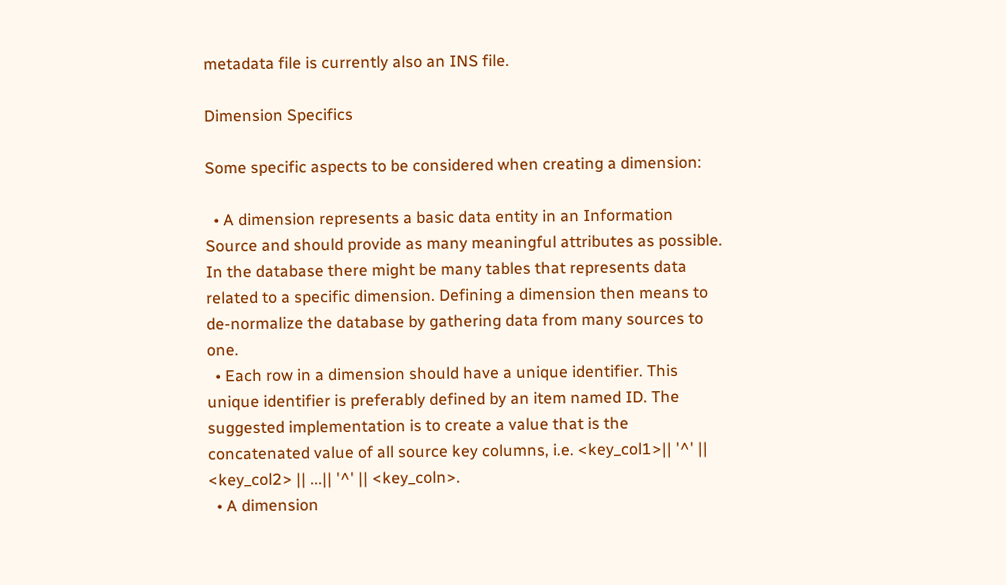metadata file is currently also an INS file.

Dimension Specifics

Some specific aspects to be considered when creating a dimension:

  • A dimension represents a basic data entity in an Information Source and should provide as many meaningful attributes as possible. In the database there might be many tables that represents data related to a specific dimension. Defining a dimension then means to de-normalize the database by gathering data from many sources to one.
  • Each row in a dimension should have a unique identifier. This unique identifier is preferably defined by an item named ID. The suggested implementation is to create a value that is the concatenated value of all source key columns, i.e. <key_col1>|| '^' || <key_col2> || ...|| '^' || <key_coln>.
  • A dimension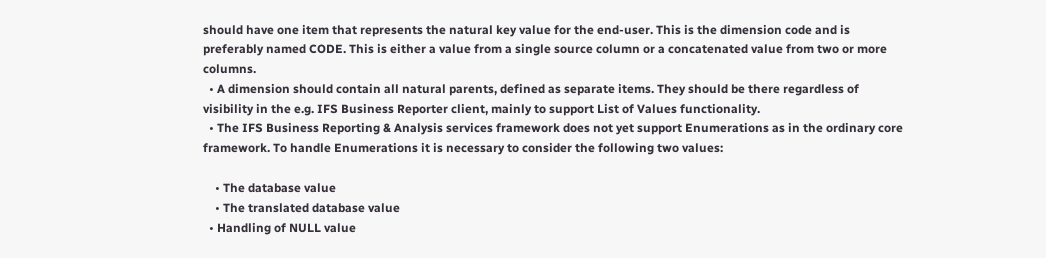should have one item that represents the natural key value for the end-user. This is the dimension code and is preferably named CODE. This is either a value from a single source column or a concatenated value from two or more columns.
  • A dimension should contain all natural parents, defined as separate items. They should be there regardless of visibility in the e.g. IFS Business Reporter client, mainly to support List of Values functionality.
  • The IFS Business Reporting & Analysis services framework does not yet support Enumerations as in the ordinary core framework. To handle Enumerations it is necessary to consider the following two values:

    • The database value
    • The translated database value
  • Handling of NULL value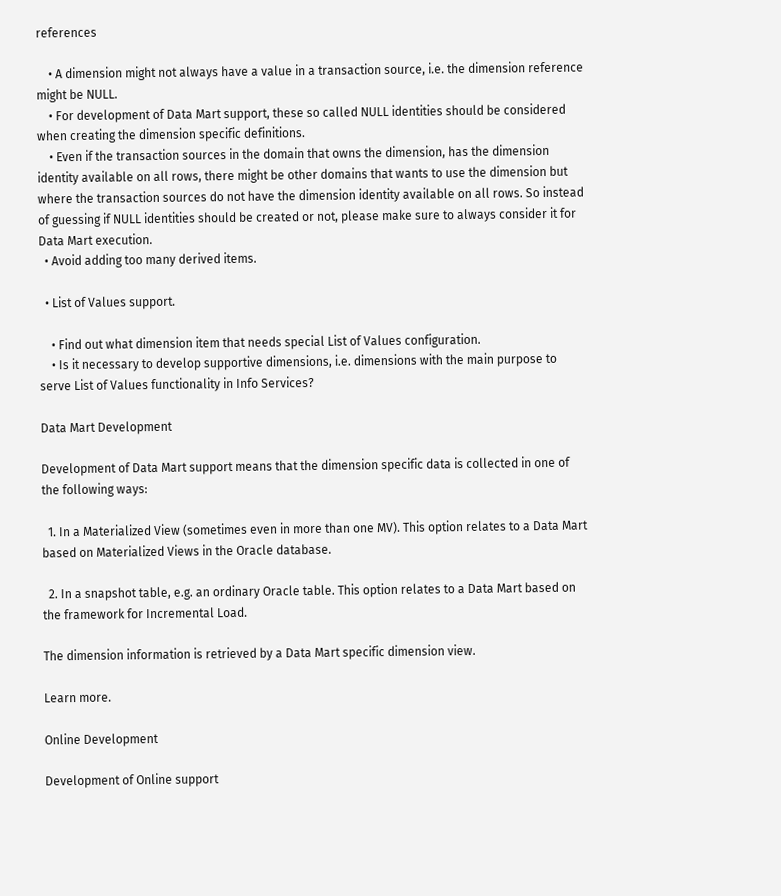references

    • A dimension might not always have a value in a transaction source, i.e. the dimension reference might be NULL.
    • For development of Data Mart support, these so called NULL identities should be considered when creating the dimension specific definitions.
    • Even if the transaction sources in the domain that owns the dimension, has the dimension identity available on all rows, there might be other domains that wants to use the dimension but where the transaction sources do not have the dimension identity available on all rows. So instead of guessing if NULL identities should be created or not, please make sure to always consider it for Data Mart execution.
  • Avoid adding too many derived items.

  • List of Values support.

    • Find out what dimension item that needs special List of Values configuration.
    • Is it necessary to develop supportive dimensions, i.e. dimensions with the main purpose to serve List of Values functionality in Info Services?

Data Mart Development

Development of Data Mart support means that the dimension specific data is collected in one of the following ways:

  1. In a Materialized View (sometimes even in more than one MV). This option relates to a Data Mart based on Materialized Views in the Oracle database.

  2. In a snapshot table, e.g. an ordinary Oracle table. This option relates to a Data Mart based on the framework for Incremental Load.

The dimension information is retrieved by a Data Mart specific dimension view.

Learn more.

Online Development

Development of Online support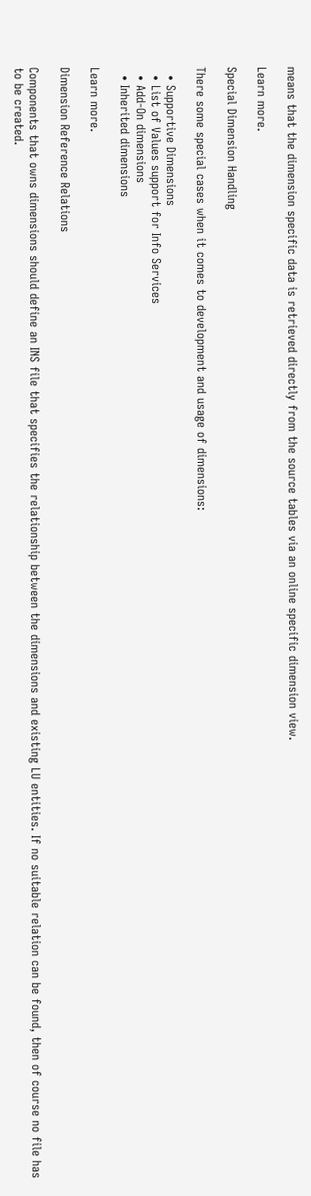means that the dimension specific data is retrieved directly from the source tables via an online specific dimension view.

Learn more.

Special Dimension Handling

There some special cases when it comes to development and usage of dimensions:

  • Supportive Dimensions
  • List of Values support for Info Services
  • Add-On dimensions
  • Inherited dimensions

Learn more.

Dimension Reference Relations

Components that owns dimensions should define an INS file that specifies the relationship between the dimensions and existing LU entities. If no suitable relation can be found, then of course no file has to be created.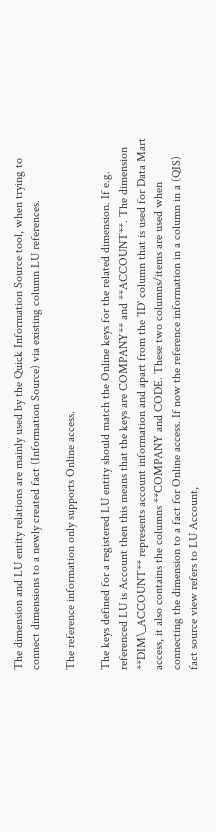The dimension and LU entity relations are mainly used by the Quick Information Source tool, when trying to connect dimensions to a newly created fact (Information Source) via existing column LU references.

The reference information only supports Online access.

The keys defined for a registered LU entity should match the Online keys for the related dimension. If e.g. referenced LU is Account then this means that the keys are COMPANY** and **ACCOUNT**. The dimension **DIM\_ACCOUNT** represents account information and apart from the `ID` column that is used for Data Mart access, it also contains the columns **COMPANY and CODE. These two columns/items are used when connecting the dimension to a fact for Online access. If now the reference information in a column in a (QIS) fact source view refers to LU Account,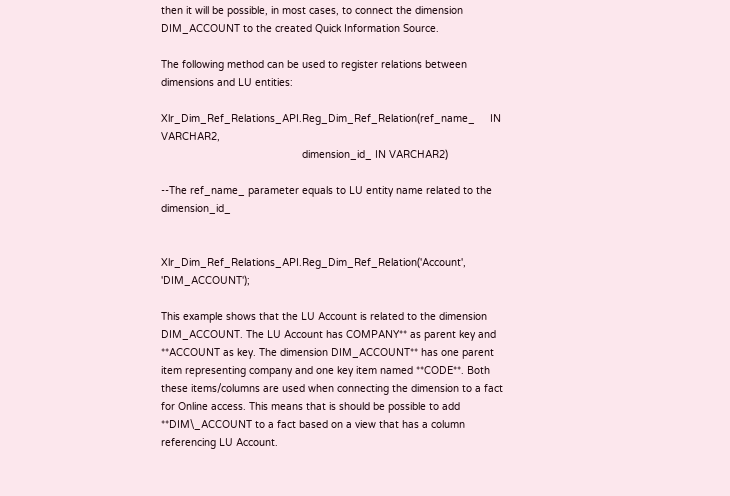then it will be possible, in most cases, to connect the dimension DIM_ACCOUNT to the created Quick Information Source.

The following method can be used to register relations between dimensions and LU entities:

Xlr_Dim_Ref_Relations_API.Reg_Dim_Ref_Relation(ref_name_     IN VARCHAR2,
                                               dimension_id_ IN VARCHAR2)

--The ref_name_ parameter equals to LU entity name related to the dimension_id_


Xlr_Dim_Ref_Relations_API.Reg_Dim_Ref_Relation('Account', 'DIM_ACCOUNT');

This example shows that the LU Account is related to the dimension DIM_ACCOUNT. The LU Account has COMPANY** as parent key and **ACCOUNT as key. The dimension DIM_ACCOUNT** has one parent item representing company and one key item named **CODE**. Both these items/columns are used when connecting the dimension to a fact for Online access. This means that is should be possible to add **DIM\_ACCOUNT to a fact based on a view that has a column referencing LU Account.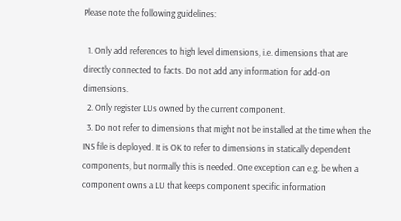Please note the following guidelines:

  1. Only add references to high level dimensions, i.e. dimensions that are directly connected to facts. Do not add any information for add-on dimensions.
  2. Only register LUs owned by the current component.
  3. Do not refer to dimensions that might not be installed at the time when the INS file is deployed. It is OK to refer to dimensions in statically dependent components, but normally this is needed. One exception can e.g. be when a component owns a LU that keeps component specific information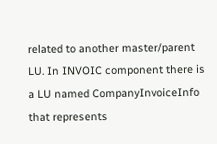related to another master/parent LU. In INVOIC component there is a LU named CompanyInvoiceInfo that represents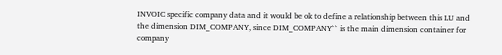INVOIC specific company data and it would be ok to define a relationship between this LU and the dimension DIM_COMPANY, since DIM_COMPANY`` is the main dimension container for company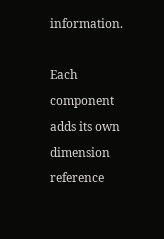information.

Each component adds its own dimension reference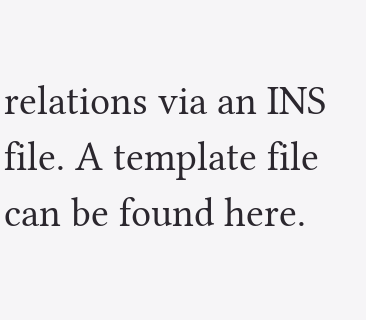relations via an INS file. A template file can be found here.